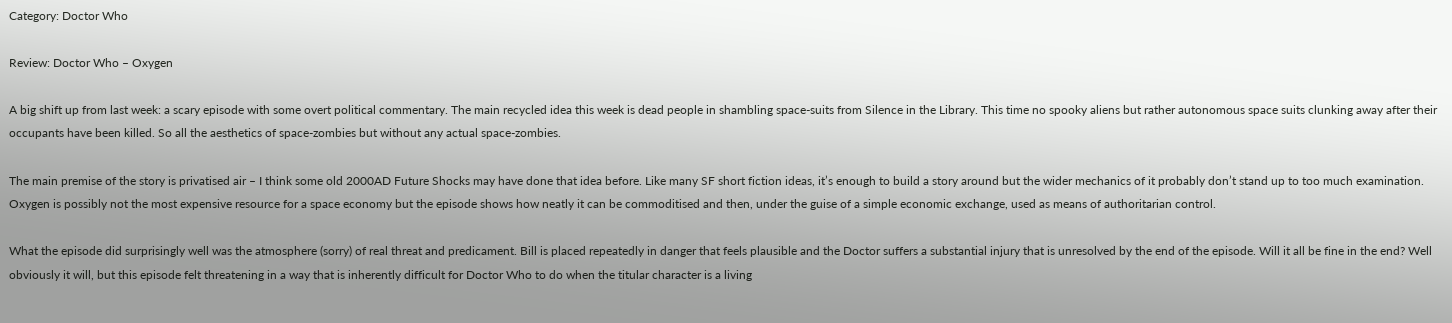Category: Doctor Who

Review: Doctor Who – Oxygen

A big shift up from last week: a scary episode with some overt political commentary. The main recycled idea this week is dead people in shambling space-suits from Silence in the Library. This time no spooky aliens but rather autonomous space suits clunking away after their occupants have been killed. So all the aesthetics of space-zombies but without any actual space-zombies.

The main premise of the story is privatised air – I think some old 2000AD Future Shocks may have done that idea before. Like many SF short fiction ideas, it’s enough to build a story around but the wider mechanics of it probably don’t stand up to too much examination. Oxygen is possibly not the most expensive resource for a space economy but the episode shows how neatly it can be commoditised and then, under the guise of a simple economic exchange, used as means of authoritarian control.

What the episode did surprisingly well was the atmosphere (sorry) of real threat and predicament. Bill is placed repeatedly in danger that feels plausible and the Doctor suffers a substantial injury that is unresolved by the end of the episode. Will it all be fine in the end? Well obviously it will, but this episode felt threatening in a way that is inherently difficult for Doctor Who to do when the titular character is a living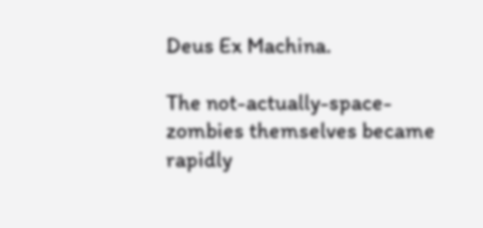Deus Ex Machina.

The not-actually-space-zombies themselves became rapidly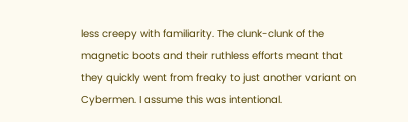less creepy with familiarity. The clunk-clunk of the magnetic boots and their ruthless efforts meant that they quickly went from freaky to just another variant on Cybermen. I assume this was intentional.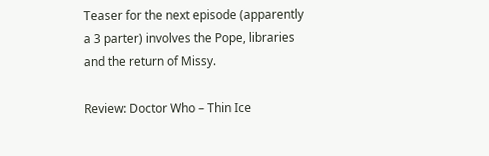Teaser for the next episode (apparently a 3 parter) involves the Pope, libraries and the return of Missy.

Review: Doctor Who – Thin Ice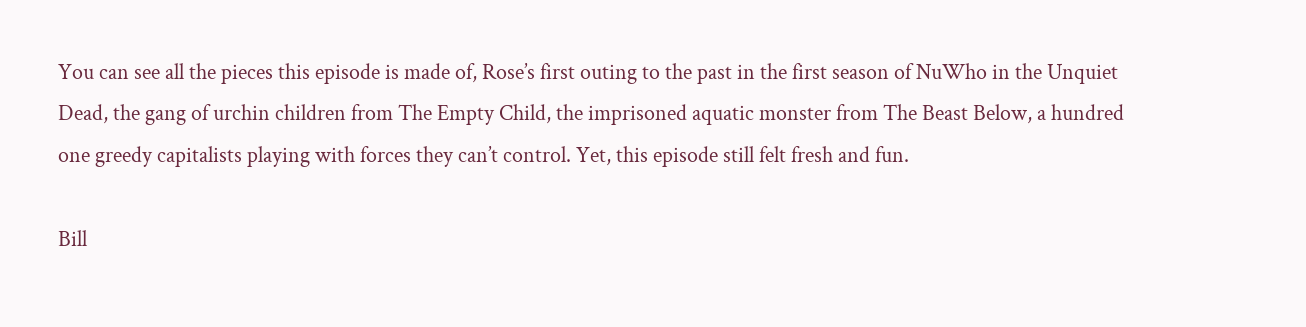You can see all the pieces this episode is made of, Rose’s first outing to the past in the first season of NuWho in the Unquiet Dead, the gang of urchin children from The Empty Child, the imprisoned aquatic monster from The Beast Below, a hundred one greedy capitalists playing with forces they can’t control. Yet, this episode still felt fresh and fun.

Bill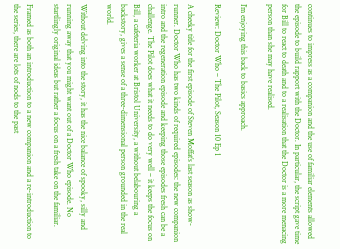continues to impress as a companion and the use of familiar elements allowed the episode to build rapport with the Doctor. In particular, the script gave time for Bill to react to death and to a realisation that the Doctor is a more menacing person than she may have realised.

I’m enjoying this back to basics approach.

Review: Doctor Who – The Pilot, Season 10 Ep 1

A cheeky title for the first episode of Steven Moffat’s last season as show-runner. Doctor Who has two kinds of required episodes: the new companion intro and the regeneration episode and keeping those episodes fresh can be a challenge. The Pilot does what it needs to do very well – it keeps the focus on Bill, a cafeteria worker at Bristol University, a without belabouring a backstory, gives a sense of a three-dimensional person grounded in the real world.

Without delving into the story, it has the nice balance of spooky, silly and running away that you might want out of a Doctor Who episode. No startlingly original ideas but rather a focus on a fresh take on the familiar.

Framed as both an introduction to a new companion and a re-introduction to the series, there are lots of nods to the past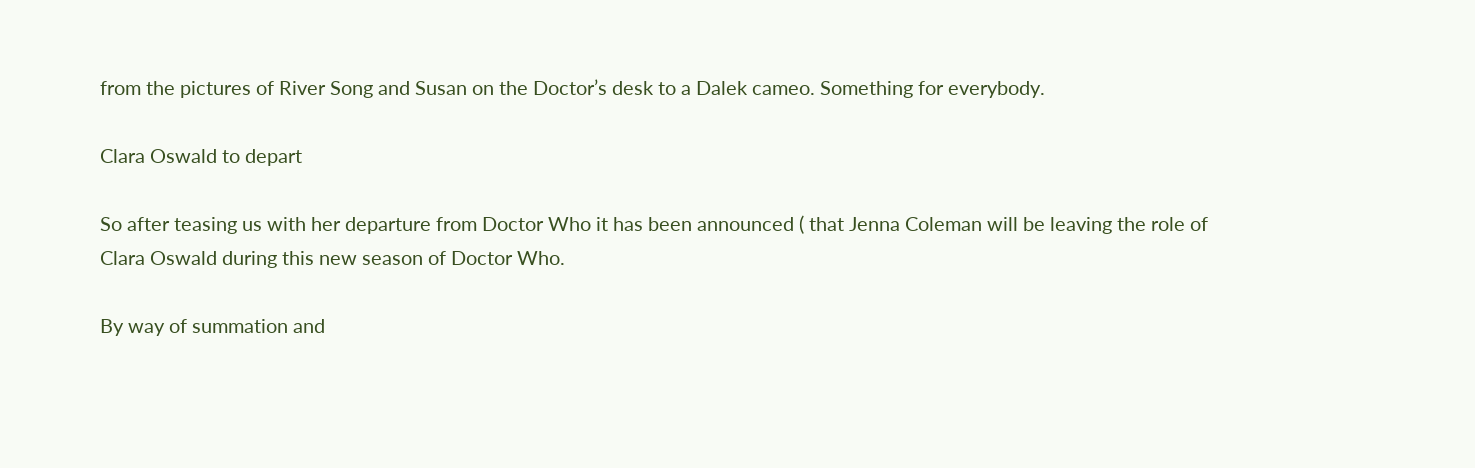from the pictures of River Song and Susan on the Doctor’s desk to a Dalek cameo. Something for everybody.

Clara Oswald to depart

So after teasing us with her departure from Doctor Who it has been announced ( that Jenna Coleman will be leaving the role of Clara Oswald during this new season of Doctor Who.

By way of summation and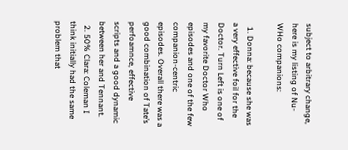subject to arbitrary change, here is my listing of Nu-WHo companions:

  1. Donna: because she was a very effective foil for the Doctor. Turn Left is one of my favorite Doctor Who episodes and one of the few companion-centric episodes. Overall there was a good combination of Tate’s perfoamnce, effective scripts and a good dynamic between her and Tennant.
  2. 50% Clara: Coleman I think initially had the same problem that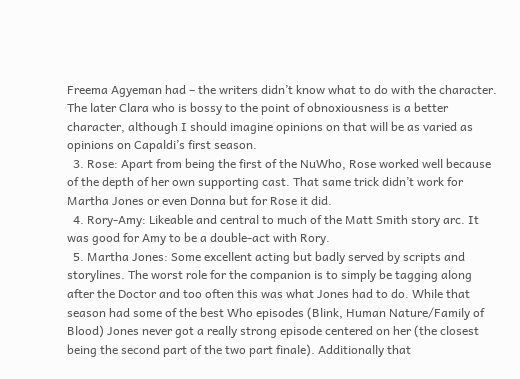Freema Agyeman had – the writers didn’t know what to do with the character. The later Clara who is bossy to the point of obnoxiousness is a better character, although I should imagine opinions on that will be as varied as opinions on Capaldi’s first season.
  3. Rose: Apart from being the first of the NuWho, Rose worked well because of the depth of her own supporting cast. That same trick didn’t work for Martha Jones or even Donna but for Rose it did.
  4. Rory-Amy: Likeable and central to much of the Matt Smith story arc. It was good for Amy to be a double-act with Rory.
  5. Martha Jones: Some excellent acting but badly served by scripts and storylines. The worst role for the companion is to simply be tagging along after the Doctor and too often this was what Jones had to do. While that season had some of the best Who episodes (Blink, Human Nature/Family of Blood) Jones never got a really strong episode centered on her (the closest being the second part of the two part finale). Additionally that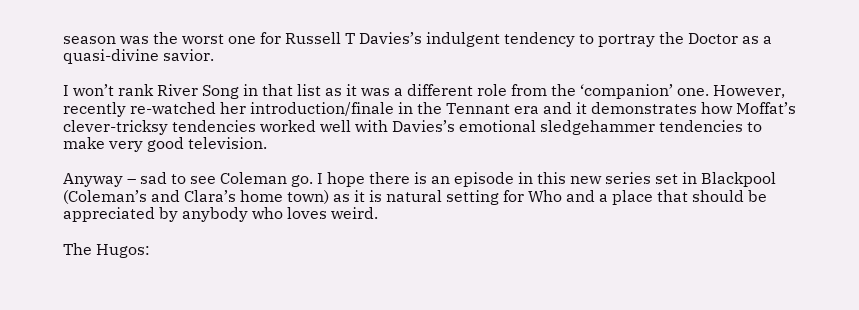season was the worst one for Russell T Davies’s indulgent tendency to portray the Doctor as a quasi-divine savior.

I won’t rank River Song in that list as it was a different role from the ‘companion’ one. However, recently re-watched her introduction/finale in the Tennant era and it demonstrates how Moffat’s clever-tricksy tendencies worked well with Davies’s emotional sledgehammer tendencies to make very good television.

Anyway – sad to see Coleman go. I hope there is an episode in this new series set in Blackpool (Coleman’s and Clara’s home town) as it is natural setting for Who and a place that should be appreciated by anybody who loves weird.

The Hugos: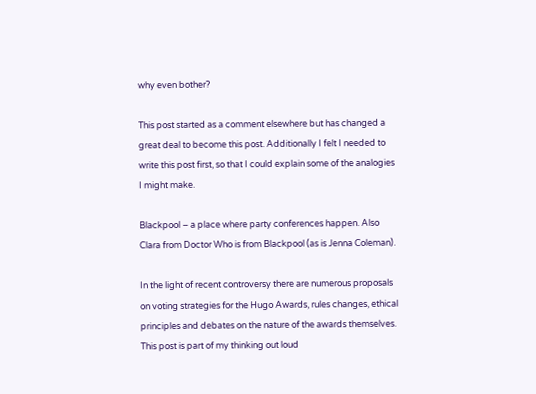why even bother?

This post started as a comment elsewhere but has changed a great deal to become this post. Additionally I felt I needed to write this post first, so that I could explain some of the analogies I might make.

Blackpool – a place where party conferences happen. Also Clara from Doctor Who is from Blackpool (as is Jenna Coleman).

In the light of recent controversy there are numerous proposals on voting strategies for the Hugo Awards, rules changes, ethical principles and debates on the nature of the awards themselves. This post is part of my thinking out loud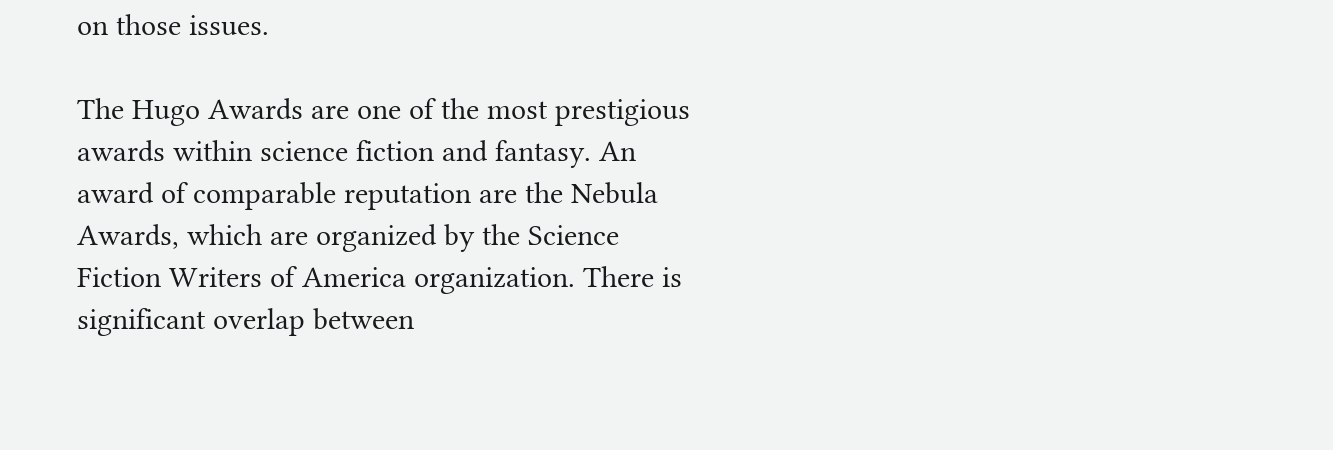on those issues.

The Hugo Awards are one of the most prestigious awards within science fiction and fantasy. An award of comparable reputation are the Nebula Awards, which are organized by the Science Fiction Writers of America organization. There is significant overlap between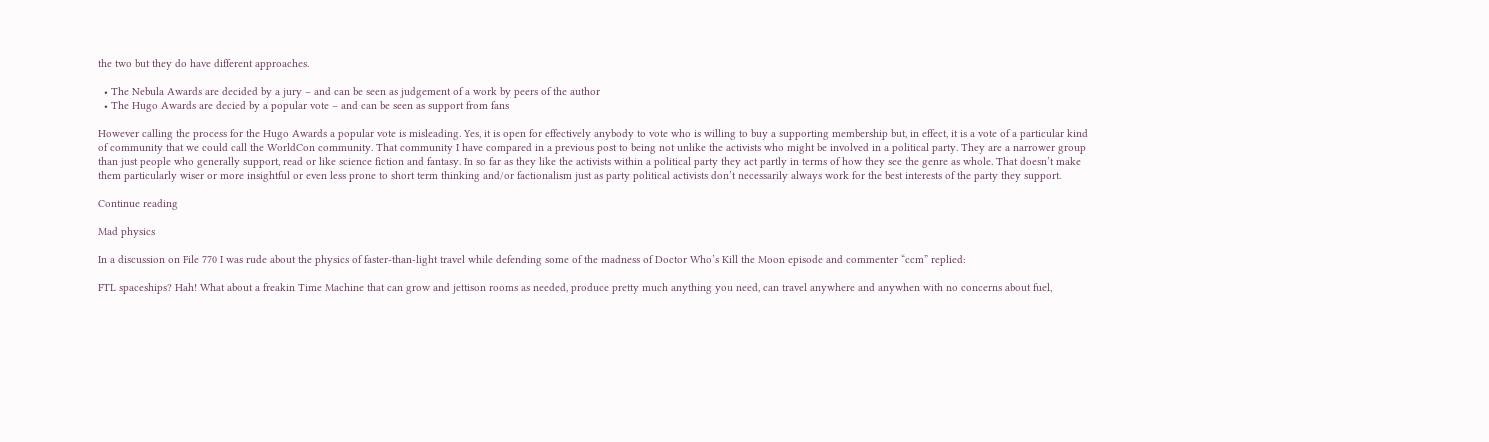the two but they do have different approaches.

  • The Nebula Awards are decided by a jury – and can be seen as judgement of a work by peers of the author
  • The Hugo Awards are decied by a popular vote – and can be seen as support from fans

However calling the process for the Hugo Awards a popular vote is misleading. Yes, it is open for effectively anybody to vote who is willing to buy a supporting membership but, in effect, it is a vote of a particular kind of community that we could call the WorldCon community. That community I have compared in a previous post to being not unlike the activists who might be involved in a political party. They are a narrower group than just people who generally support, read or like science fiction and fantasy. In so far as they like the activists within a political party they act partly in terms of how they see the genre as whole. That doesn’t make them particularly wiser or more insightful or even less prone to short term thinking and/or factionalism just as party political activists don’t necessarily always work for the best interests of the party they support.

Continue reading

Mad physics

In a discussion on File 770 I was rude about the physics of faster-than-light travel while defending some of the madness of Doctor Who’s Kill the Moon episode and commenter “ccm” replied:

FTL spaceships? Hah! What about a freakin Time Machine that can grow and jettison rooms as needed, produce pretty much anything you need, can travel anywhere and anywhen with no concerns about fuel,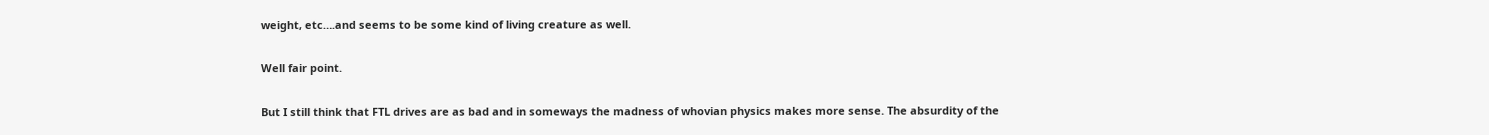weight, etc….and seems to be some kind of living creature as well.

Well fair point.

But I still think that FTL drives are as bad and in someways the madness of whovian physics makes more sense. The absurdity of the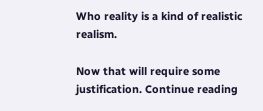Who reality is a kind of realistic realism.

Now that will require some justification. Continue reading